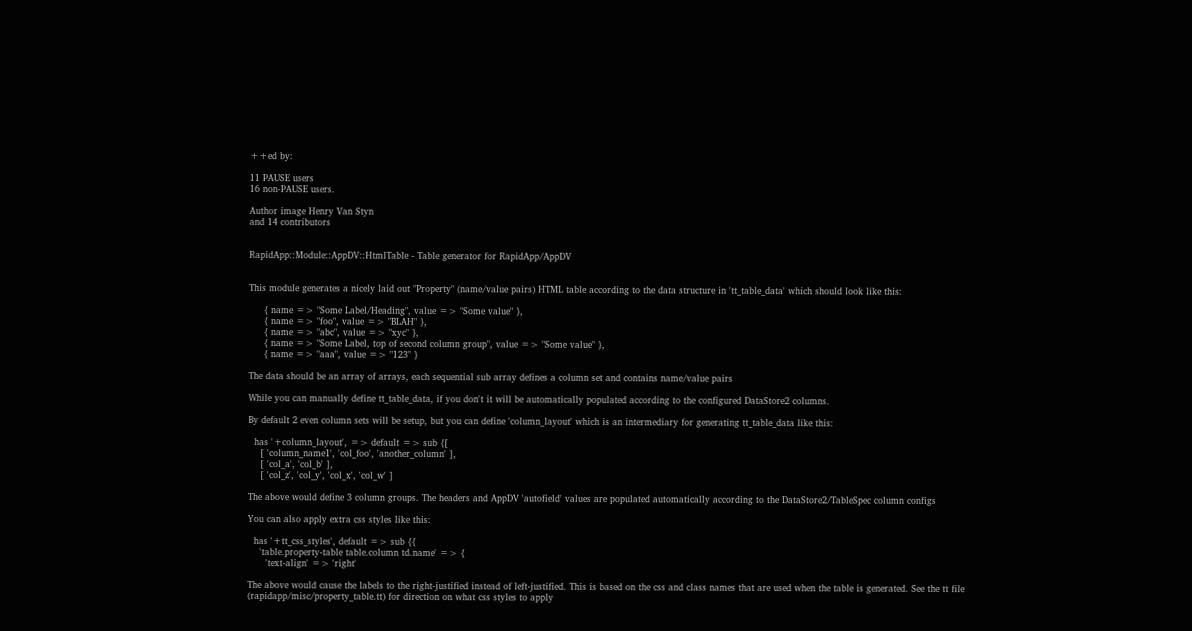++ed by:

11 PAUSE users
16 non-PAUSE users.

Author image Henry Van Styn
and 14 contributors


RapidApp::Module::AppDV::HtmlTable - Table generator for RapidApp/AppDV


This module generates a nicely laid out "Property" (name/value pairs) HTML table according to the data structure in 'tt_table_data' which should look like this:

     { name => "Some Label/Heading", value => "Some value" },
     { name => "foo", value => "BLAH" },
     { name => "abc", value => "xyc" },
     { name => "Some Label, top of second column group", value => "Some value" },
     { name => "aaa", value => "123" }

The data should be an array of arrays, each sequential sub array defines a column set and contains name/value pairs

While you can manually define tt_table_data, if you don't it will be automatically populated according to the configured DataStore2 columns.

By default 2 even column sets will be setup, but you can define 'column_layout' which is an intermediary for generating tt_table_data like this:

  has '+column_layout', => default => sub {[
    [ 'column_name1', 'col_foo', 'another_column' ],
    [ 'col_a', 'col_b' ],
    [ 'col_z', 'col_y', 'col_x', 'col_w' ]

The above would define 3 column groups. The headers and AppDV 'autofield' values are populated automatically according to the DataStore2/TableSpec column configs

You can also apply extra css styles like this:

  has '+tt_css_styles', default => sub {{
    'table.property-table table.column td.name' => {
      'text-align' => 'right'

The above would cause the labels to the right-justified instead of left-justified. This is based on the css and class names that are used when the table is generated. See the tt file (rapidapp/misc/property_table.tt) for direction on what css styles to apply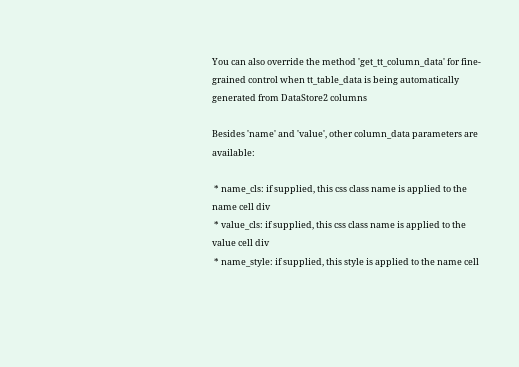You can also override the method 'get_tt_column_data' for fine-grained control when tt_table_data is being automatically generated from DataStore2 columns

Besides 'name' and 'value', other column_data parameters are available:

 * name_cls: if supplied, this css class name is applied to the name cell div
 * value_cls: if supplied, this css class name is applied to the value cell div
 * name_style: if supplied, this style is applied to the name cell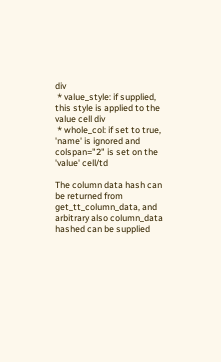div
 * value_style: if supplied, this style is applied to the value cell div
 * whole_col: if set to true, 'name' is ignored and colspan="2" is set on the 'value' cell/td

The column data hash can be returned from get_tt_column_data, and arbitrary also column_data hashed can be supplied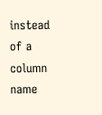instead of a column name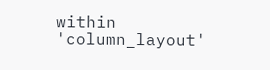within 'column_layout'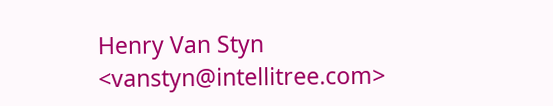Henry Van Styn <vanstyn@intellitree.com>